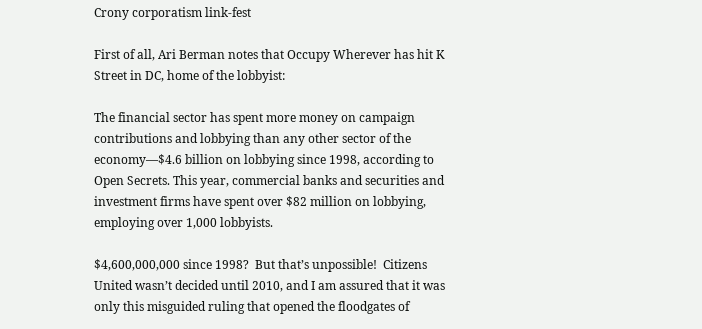Crony corporatism link-fest

First of all, Ari Berman notes that Occupy Wherever has hit K Street in DC, home of the lobbyist:

The financial sector has spent more money on campaign contributions and lobbying than any other sector of the economy—$4.6 billion on lobbying since 1998, according to Open Secrets. This year, commercial banks and securities and investment firms have spent over $82 million on lobbying, employing over 1,000 lobbyists.

$4,600,000,000 since 1998?  But that’s unpossible!  Citizens United wasn’t decided until 2010, and I am assured that it was only this misguided ruling that opened the floodgates of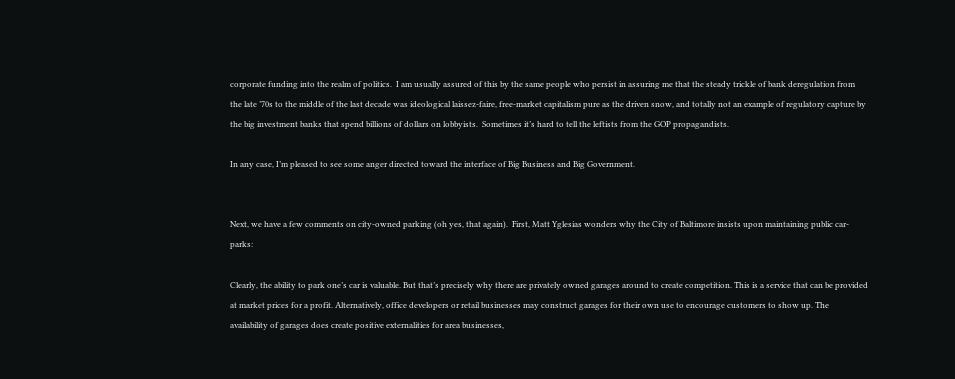corporate funding into the realm of politics.  I am usually assured of this by the same people who persist in assuring me that the steady trickle of bank deregulation from the late ’70s to the middle of the last decade was ideological laissez-faire, free-market capitalism pure as the driven snow, and totally not an example of regulatory capture by the big investment banks that spend billions of dollars on lobbyists.  Sometimes it’s hard to tell the leftists from the GOP propagandists.

In any case, I’m pleased to see some anger directed toward the interface of Big Business and Big Government.


Next, we have a few comments on city-owned parking (oh yes, that again).  First, Matt Yglesias wonders why the City of Baltimore insists upon maintaining public car-parks:

Clearly, the ability to park one’s car is valuable. But that’s precisely why there are privately owned garages around to create competition. This is a service that can be provided at market prices for a profit. Alternatively, office developers or retail businesses may construct garages for their own use to encourage customers to show up. The availability of garages does create positive externalities for area businesses,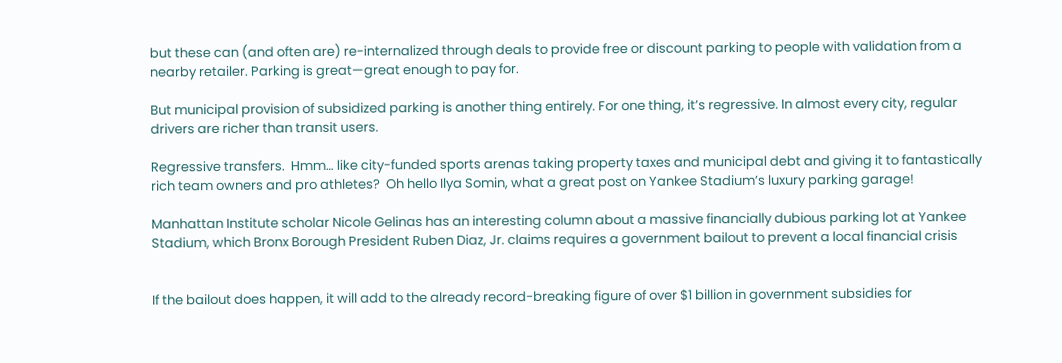but these can (and often are) re-internalized through deals to provide free or discount parking to people with validation from a nearby retailer. Parking is great—great enough to pay for.

But municipal provision of subsidized parking is another thing entirely. For one thing, it’s regressive. In almost every city, regular drivers are richer than transit users.

Regressive transfers.  Hmm… like city-funded sports arenas taking property taxes and municipal debt and giving it to fantastically rich team owners and pro athletes?  Oh hello Ilya Somin, what a great post on Yankee Stadium’s luxury parking garage!

Manhattan Institute scholar Nicole Gelinas has an interesting column about a massive financially dubious parking lot at Yankee Stadium, which Bronx Borough President Ruben Diaz, Jr. claims requires a government bailout to prevent a local financial crisis


If the bailout does happen, it will add to the already record-breaking figure of over $1 billion in government subsidies for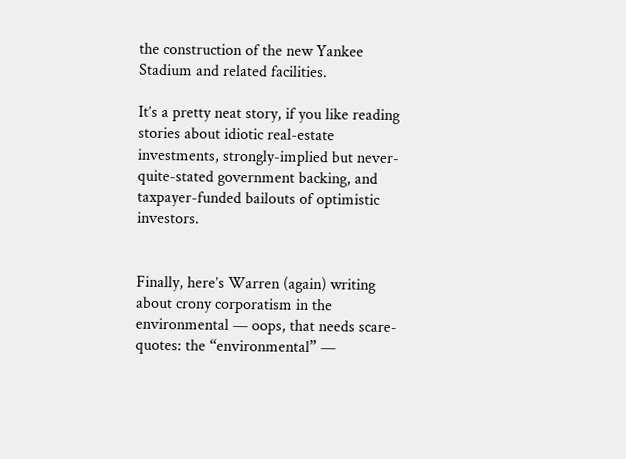the construction of the new Yankee Stadium and related facilities.

It’s a pretty neat story, if you like reading stories about idiotic real-estate investments, strongly-implied but never-quite-stated government backing, and taxpayer-funded bailouts of optimistic investors.


Finally, here’s Warren (again) writing about crony corporatism in the environmental — oops, that needs scare-quotes: the “environmental” —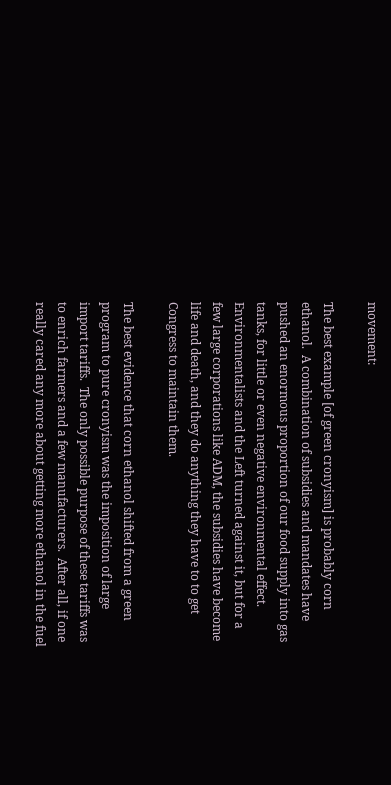movement:

The best example [of green cronyism] is probably corn ethanol.  A combination of subsidies and mandates have pushed an enormous proportion of our food supply into gas tanks, for little or even negative environmental effect.   Environmentalists and the Left turned against it, but for a few large corporations like ADM, the subsidies have become life and death, and they do anything they have to to get Congress to maintain them.

The best evidence that corn ethanol shifted from a green program to pure cronyism was the imposition of large import tariffs.  The only possible purpose of these tariffs was to enrich farmers and a few manufacturers.  After all, if one really cared any more about getting more ethanol in the fuel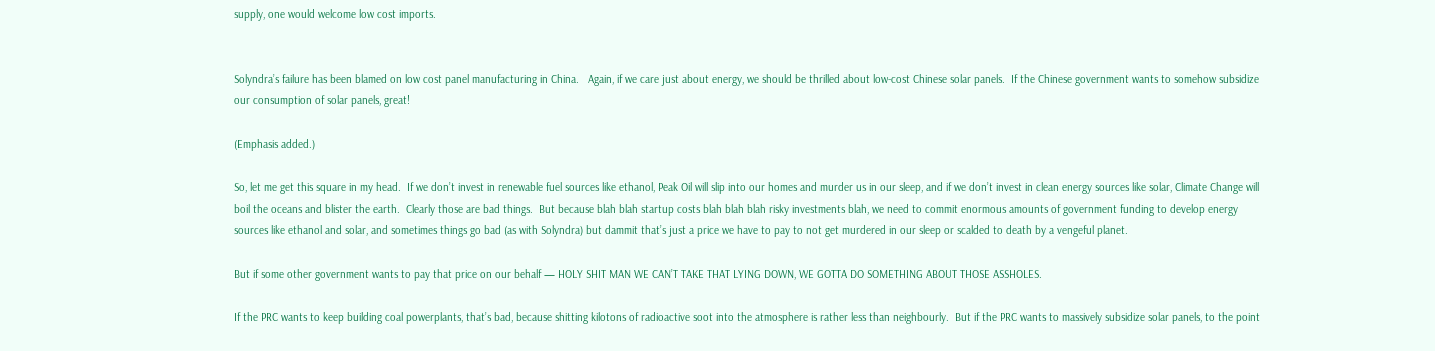supply, one would welcome low cost imports.


Solyndra’s failure has been blamed on low cost panel manufacturing in China.   Again, if we care just about energy, we should be thrilled about low-cost Chinese solar panels.  If the Chinese government wants to somehow subsidize our consumption of solar panels, great!

(Emphasis added.)

So, let me get this square in my head.  If we don’t invest in renewable fuel sources like ethanol, Peak Oil will slip into our homes and murder us in our sleep, and if we don’t invest in clean energy sources like solar, Climate Change will boil the oceans and blister the earth.  Clearly those are bad things.  But because blah blah startup costs blah blah blah risky investments blah, we need to commit enormous amounts of government funding to develop energy sources like ethanol and solar, and sometimes things go bad (as with Solyndra) but dammit that’s just a price we have to pay to not get murdered in our sleep or scalded to death by a vengeful planet.

But if some other government wants to pay that price on our behalf — HOLY SHIT MAN WE CAN’T TAKE THAT LYING DOWN, WE GOTTA DO SOMETHING ABOUT THOSE ASSHOLES.

If the PRC wants to keep building coal powerplants, that’s bad, because shitting kilotons of radioactive soot into the atmosphere is rather less than neighbourly.  But if the PRC wants to massively subsidize solar panels, to the point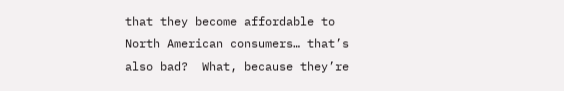that they become affordable to North American consumers… that’s also bad?  What, because they’re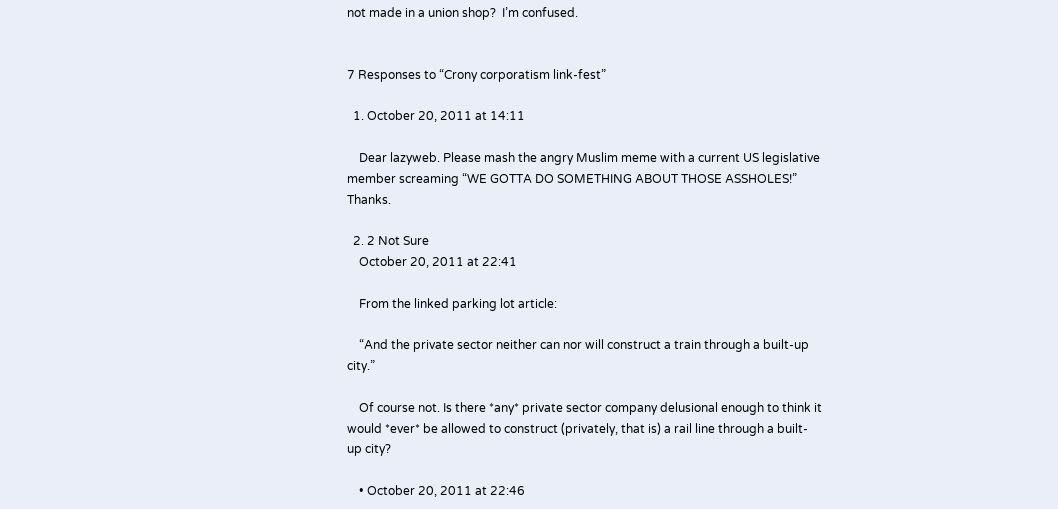not made in a union shop?  I’m confused.


7 Responses to “Crony corporatism link-fest”

  1. October 20, 2011 at 14:11

    Dear lazyweb. Please mash the angry Muslim meme with a current US legislative member screaming “WE GOTTA DO SOMETHING ABOUT THOSE ASSHOLES!” Thanks.

  2. 2 Not Sure
    October 20, 2011 at 22:41

    From the linked parking lot article:

    “And the private sector neither can nor will construct a train through a built-up city.”

    Of course not. Is there *any* private sector company delusional enough to think it would *ever* be allowed to construct (privately, that is) a rail line through a built-up city?

    • October 20, 2011 at 22:46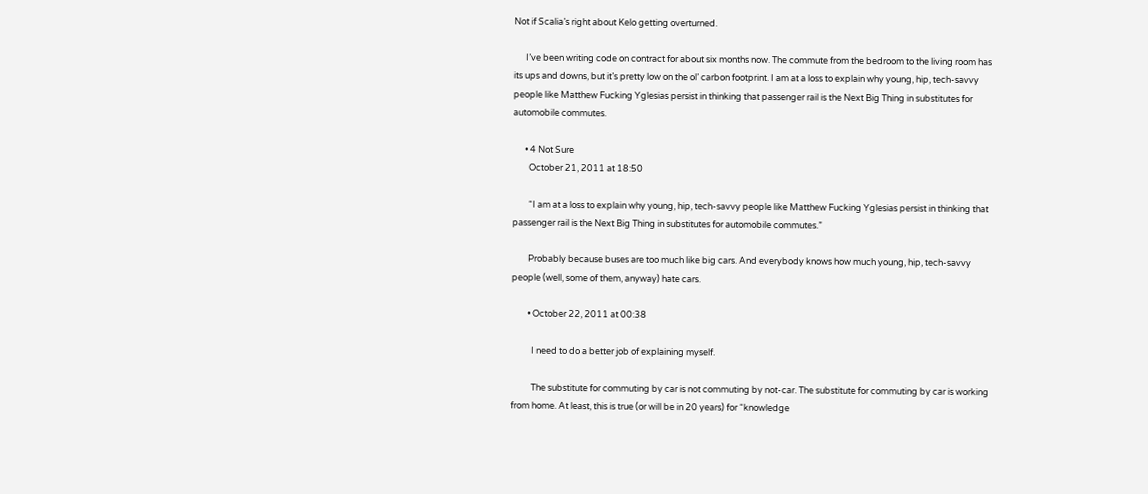Not if Scalia’s right about Kelo getting overturned.

      I’ve been writing code on contract for about six months now. The commute from the bedroom to the living room has its ups and downs, but it’s pretty low on the ol’ carbon footprint. I am at a loss to explain why young, hip, tech-savvy people like Matthew Fucking Yglesias persist in thinking that passenger rail is the Next Big Thing in substitutes for automobile commutes.

      • 4 Not Sure
        October 21, 2011 at 18:50

        “I am at a loss to explain why young, hip, tech-savvy people like Matthew Fucking Yglesias persist in thinking that passenger rail is the Next Big Thing in substitutes for automobile commutes.”

        Probably because buses are too much like big cars. And everybody knows how much young, hip, tech-savvy people (well, some of them, anyway) hate cars.

        • October 22, 2011 at 00:38

          I need to do a better job of explaining myself.

          The substitute for commuting by car is not commuting by not-car. The substitute for commuting by car is working from home. At least, this is true (or will be in 20 years) for “knowledge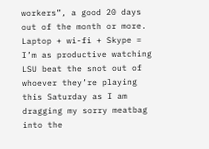workers”, a good 20 days out of the month or more. Laptop + wi-fi + Skype = I’m as productive watching LSU beat the snot out of whoever they’re playing this Saturday as I am dragging my sorry meatbag into the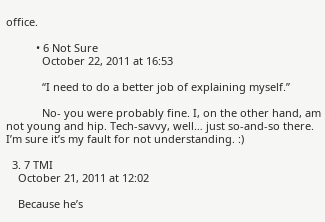office.

          • 6 Not Sure
            October 22, 2011 at 16:53

            “I need to do a better job of explaining myself.”

            No- you were probably fine. I, on the other hand, am not young and hip. Tech-savvy, well… just so-and-so there. I’m sure it’s my fault for not understanding. :)

  3. 7 TMI
    October 21, 2011 at 12:02

    Because he’s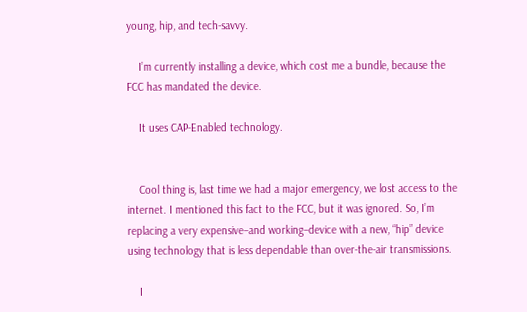young, hip, and tech-savvy.

    I’m currently installing a device, which cost me a bundle, because the FCC has mandated the device.

    It uses CAP-Enabled technology.


    Cool thing is, last time we had a major emergency, we lost access to the internet. I mentioned this fact to the FCC, but it was ignored. So, I’m replacing a very expensive–and working–device with a new, “hip” device using technology that is less dependable than over-the-air transmissions.

    I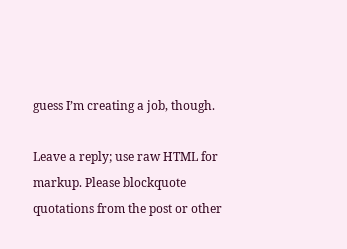guess I’m creating a job, though.

Leave a reply; use raw HTML for markup. Please blockquote quotations from the post or other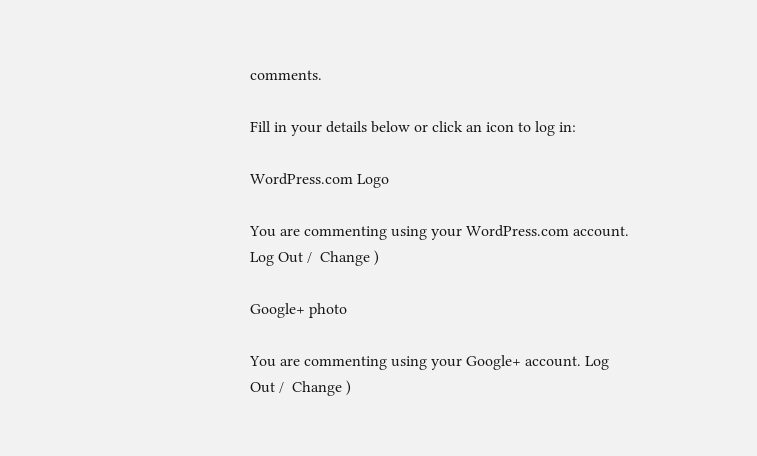comments.

Fill in your details below or click an icon to log in:

WordPress.com Logo

You are commenting using your WordPress.com account. Log Out /  Change )

Google+ photo

You are commenting using your Google+ account. Log Out /  Change )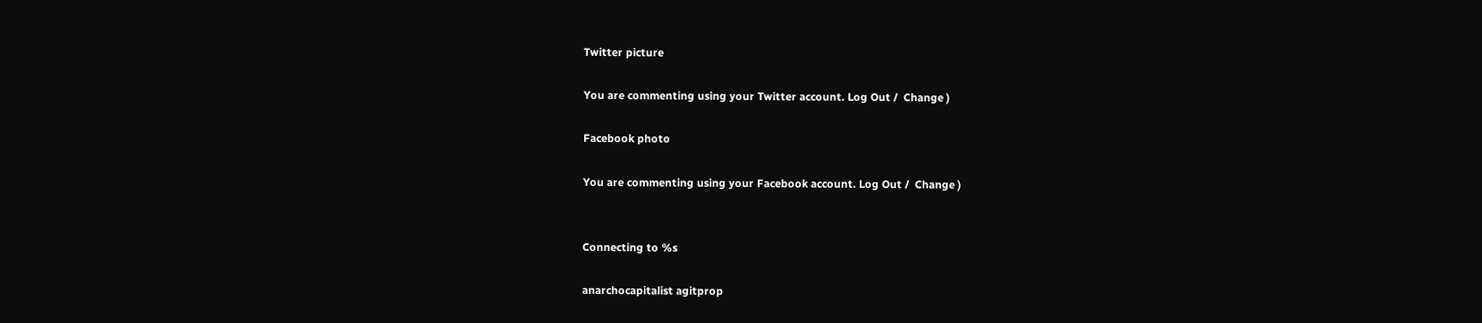Twitter picture

You are commenting using your Twitter account. Log Out /  Change )

Facebook photo

You are commenting using your Facebook account. Log Out /  Change )


Connecting to %s

anarchocapitalist agitprop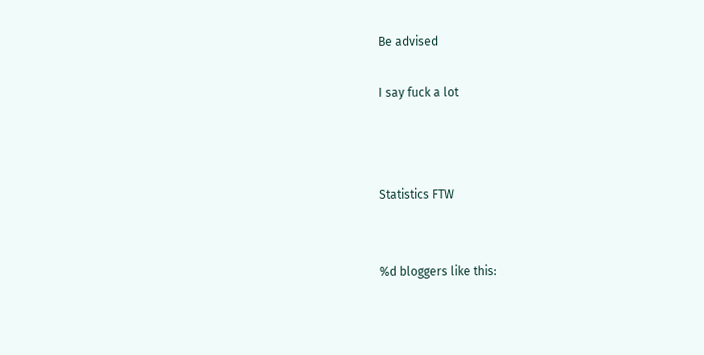Be advised

I say fuck a lot



Statistics FTW


%d bloggers like this: